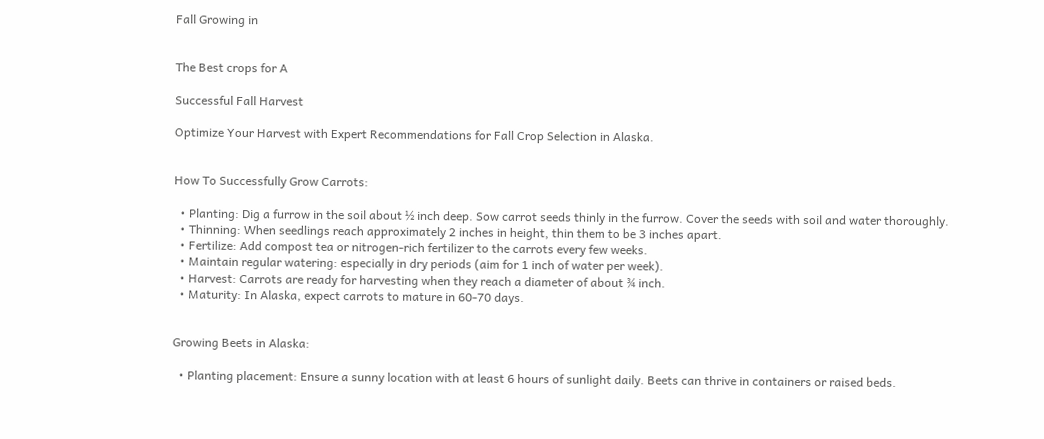Fall Growing in


The Best crops for A

Successful Fall Harvest

Optimize Your Harvest with Expert Recommendations for Fall Crop Selection in Alaska.


How To Successfully Grow Carrots:

  • Planting: Dig a furrow in the soil about ½ inch deep. Sow carrot seeds thinly in the furrow. Cover the seeds with soil and water thoroughly.
  • Thinning: When seedlings reach approximately 2 inches in height, thin them to be 3 inches apart.
  • Fertilize: Add compost tea or nitrogen-rich fertilizer to the carrots every few weeks.
  • Maintain regular watering: especially in dry periods (aim for 1 inch of water per week).
  • Harvest: Carrots are ready for harvesting when they reach a diameter of about ¾ inch.
  • Maturity: In Alaska, expect carrots to mature in 60-70 days.


Growing Beets in Alaska:

  • Planting placement: Ensure a sunny location with at least 6 hours of sunlight daily. Beets can thrive in containers or raised beds.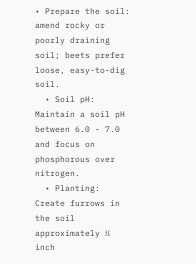• Prepare the soil: amend rocky or poorly draining soil; beets prefer loose, easy-to-dig soil.
  • Soil pH: Maintain a soil pH between 6.0 - 7.0 and focus on phosphorous over nitrogen.
  • Planting: Create furrows in the soil approximately ½ inch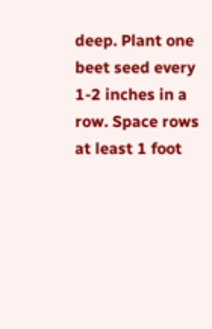deep. Plant one beet seed every 1-2 inches in a row. Space rows at least 1 foot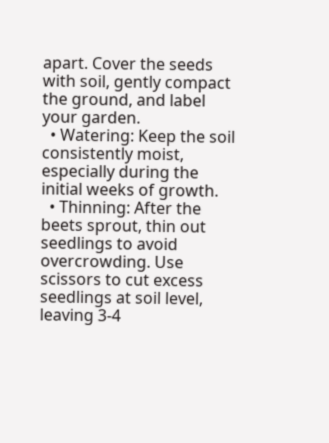apart. Cover the seeds with soil, gently compact the ground, and label your garden.
  • Watering: Keep the soil consistently moist, especially during the initial weeks of growth.
  • Thinning: After the beets sprout, thin out seedlings to avoid overcrowding. Use scissors to cut excess seedlings at soil level, leaving 3-4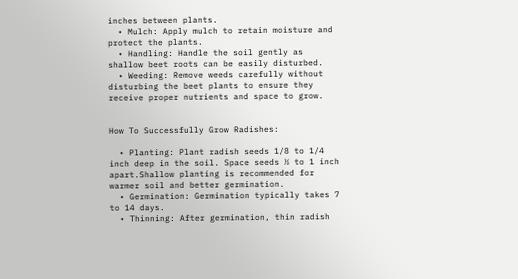inches between plants.
  • Mulch: Apply mulch to retain moisture and protect the plants.
  • Handling: Handle the soil gently as shallow beet roots can be easily disturbed.
  • Weeding: Remove weeds carefully without disturbing the beet plants to ensure they receive proper nutrients and space to grow.


How To Successfully Grow Radishes:

  • Planting: Plant radish seeds 1/8 to 1/4 inch deep in the soil. Space seeds ½ to 1 inch apart.Shallow planting is recommended for warmer soil and better germination.
  • Germination: Germination typically takes 7 to 14 days.
  • Thinning: After germination, thin radish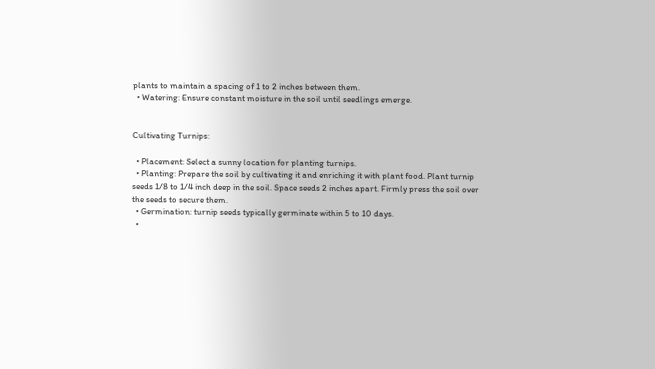plants to maintain a spacing of 1 to 2 inches between them.
  • Watering: Ensure constant moisture in the soil until seedlings emerge.


Cultivating Turnips:

  • Placement: Select a sunny location for planting turnips.
  • Planting: Prepare the soil by cultivating it and enriching it with plant food. Plant turnip seeds 1/8 to 1/4 inch deep in the soil. Space seeds 2 inches apart. Firmly press the soil over the seeds to secure them.
  • Germination: turnip seeds typically germinate within 5 to 10 days.
  •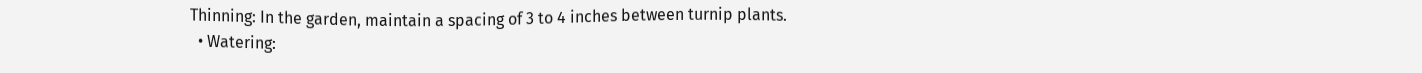Thinning: In the garden, maintain a spacing of 3 to 4 inches between turnip plants.
  • Watering: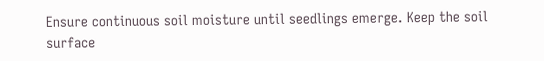Ensure continuous soil moisture until seedlings emerge. Keep the soil surface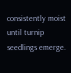consistently moist until turnip seedlings emerge.